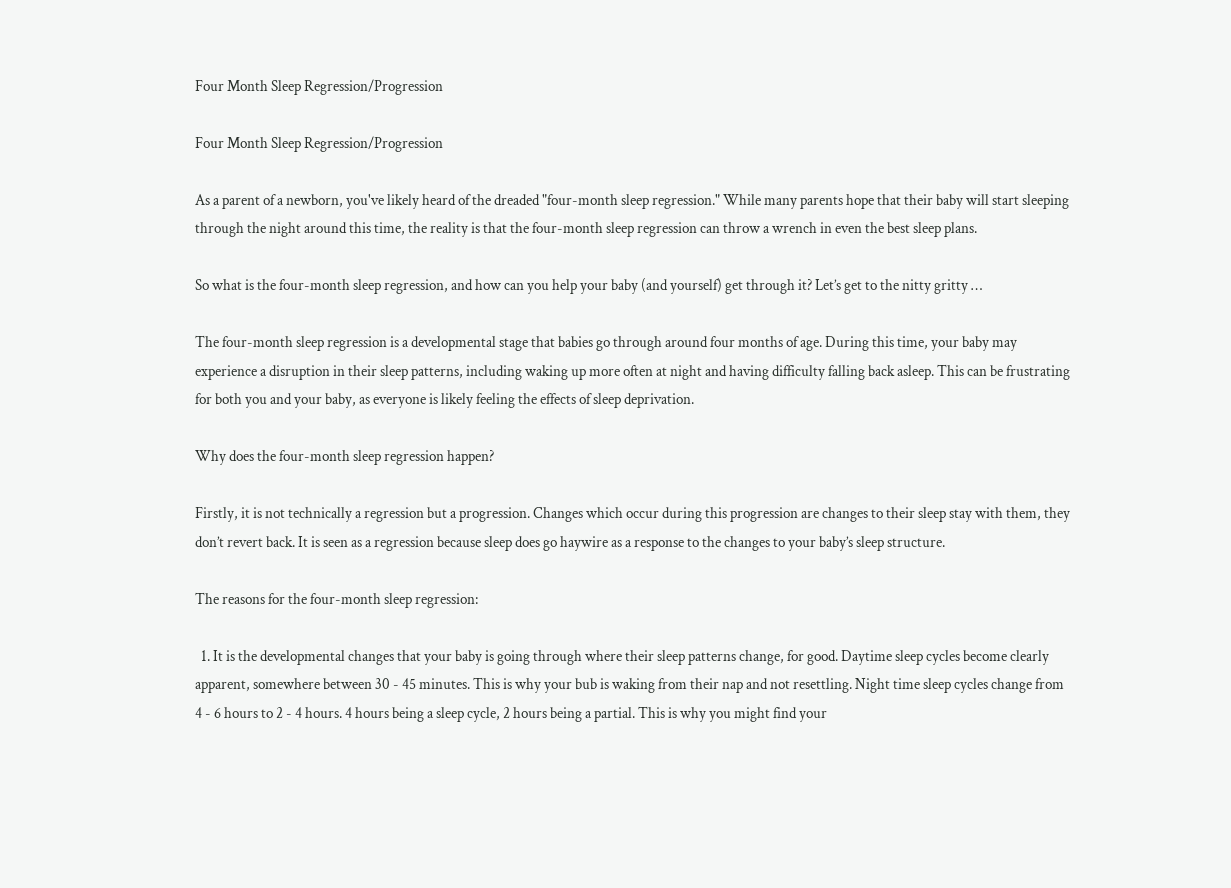Four Month Sleep Regression/Progression

Four Month Sleep Regression/Progression

As a parent of a newborn, you've likely heard of the dreaded "four-month sleep regression." While many parents hope that their baby will start sleeping through the night around this time, the reality is that the four-month sleep regression can throw a wrench in even the best sleep plans.

So what is the four-month sleep regression, and how can you help your baby (and yourself) get through it? Let’s get to the nitty gritty …

The four-month sleep regression is a developmental stage that babies go through around four months of age. During this time, your baby may experience a disruption in their sleep patterns, including waking up more often at night and having difficulty falling back asleep. This can be frustrating for both you and your baby, as everyone is likely feeling the effects of sleep deprivation.

Why does the four-month sleep regression happen?

Firstly, it is not technically a regression but a progression. Changes which occur during this progression are changes to their sleep stay with them, they don’t revert back. It is seen as a regression because sleep does go haywire as a response to the changes to your baby’s sleep structure.

The reasons for the four-month sleep regression:

  1. It is the developmental changes that your baby is going through where their sleep patterns change, for good. Daytime sleep cycles become clearly apparent, somewhere between 30 - 45 minutes. This is why your bub is waking from their nap and not resettling. Night time sleep cycles change from 4 - 6 hours to 2 - 4 hours. 4 hours being a sleep cycle, 2 hours being a partial. This is why you might find your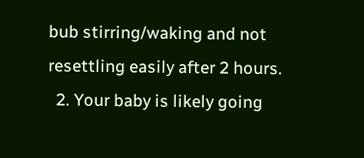bub stirring/waking and not resettling easily after 2 hours.
  2. Your baby is likely going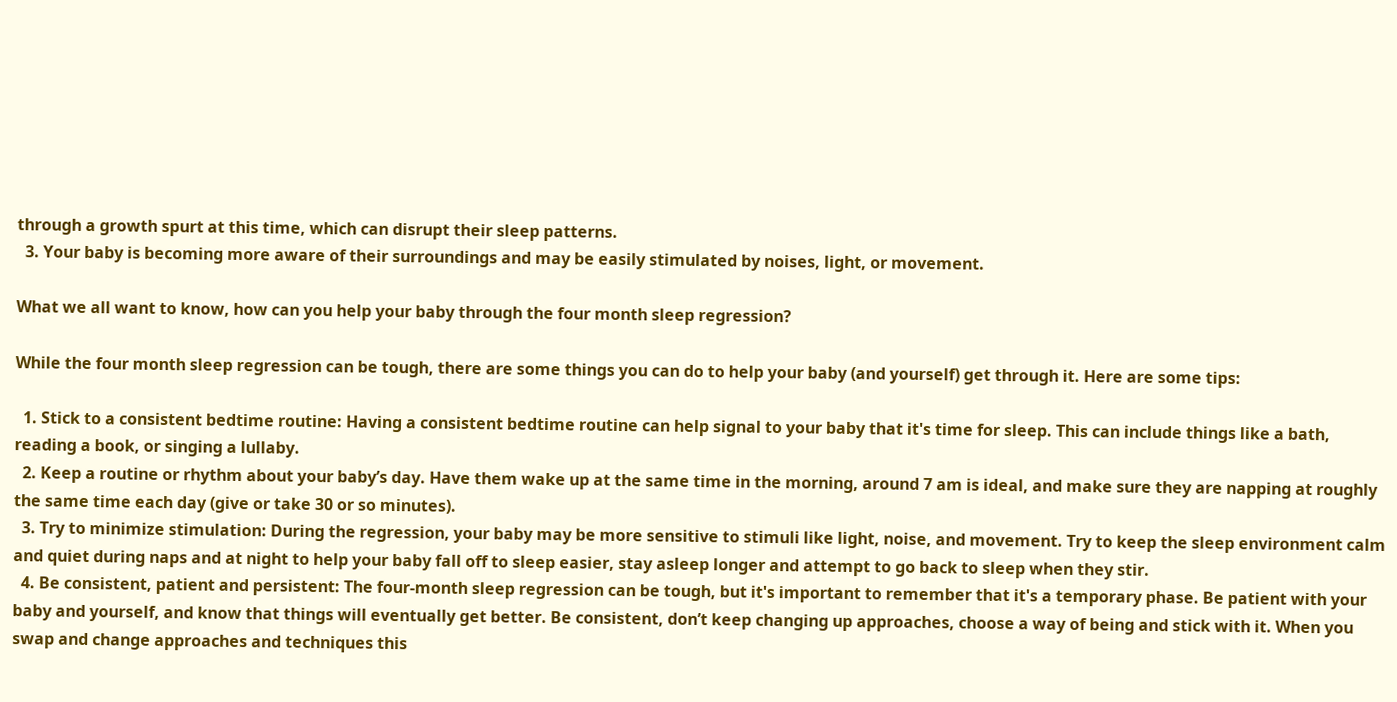through a growth spurt at this time, which can disrupt their sleep patterns.
  3. Your baby is becoming more aware of their surroundings and may be easily stimulated by noises, light, or movement.

What we all want to know, how can you help your baby through the four month sleep regression?

While the four month sleep regression can be tough, there are some things you can do to help your baby (and yourself) get through it. Here are some tips:

  1. Stick to a consistent bedtime routine: Having a consistent bedtime routine can help signal to your baby that it's time for sleep. This can include things like a bath, reading a book, or singing a lullaby.
  2. Keep a routine or rhythm about your baby’s day. Have them wake up at the same time in the morning, around 7 am is ideal, and make sure they are napping at roughly the same time each day (give or take 30 or so minutes).
  3. Try to minimize stimulation: During the regression, your baby may be more sensitive to stimuli like light, noise, and movement. Try to keep the sleep environment calm and quiet during naps and at night to help your baby fall off to sleep easier, stay asleep longer and attempt to go back to sleep when they stir.
  4. Be consistent, patient and persistent: The four-month sleep regression can be tough, but it's important to remember that it's a temporary phase. Be patient with your baby and yourself, and know that things will eventually get better. Be consistent, don’t keep changing up approaches, choose a way of being and stick with it. When you swap and change approaches and techniques this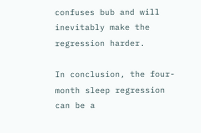confuses bub and will inevitably make the regression harder.

In conclusion, the four-month sleep regression can be a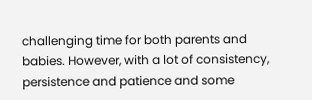challenging time for both parents and babies. However, with a lot of consistency, persistence and patience and some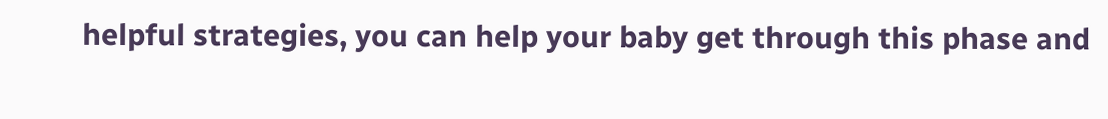helpful strategies, you can help your baby get through this phase and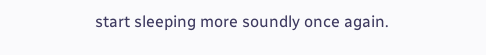start sleeping more soundly once again.